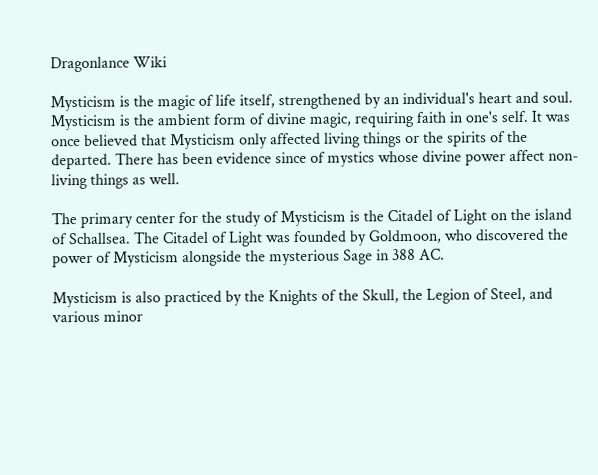Dragonlance Wiki

Mysticism is the magic of life itself, strengthened by an individual's heart and soul. Mysticism is the ambient form of divine magic, requiring faith in one's self. It was once believed that Mysticism only affected living things or the spirits of the departed. There has been evidence since of mystics whose divine power affect non-living things as well.

The primary center for the study of Mysticism is the Citadel of Light on the island of Schallsea. The Citadel of Light was founded by Goldmoon, who discovered the power of Mysticism alongside the mysterious Sage in 388 AC.

Mysticism is also practiced by the Knights of the Skull, the Legion of Steel, and various minor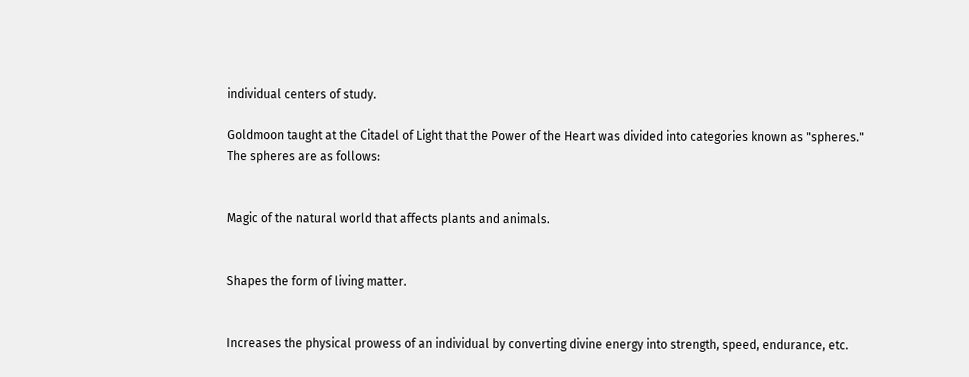individual centers of study.

Goldmoon taught at the Citadel of Light that the Power of the Heart was divided into categories known as "spheres." The spheres are as follows:


Magic of the natural world that affects plants and animals.


Shapes the form of living matter.


Increases the physical prowess of an individual by converting divine energy into strength, speed, endurance, etc.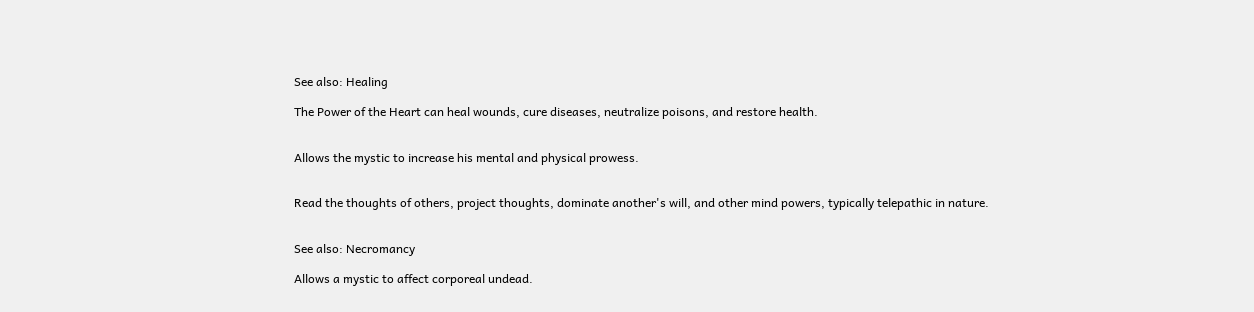See also: Healing

The Power of the Heart can heal wounds, cure diseases, neutralize poisons, and restore health.


Allows the mystic to increase his mental and physical prowess.


Read the thoughts of others, project thoughts, dominate another's will, and other mind powers, typically telepathic in nature.


See also: Necromancy

Allows a mystic to affect corporeal undead.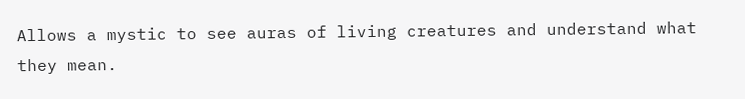Allows a mystic to see auras of living creatures and understand what they mean.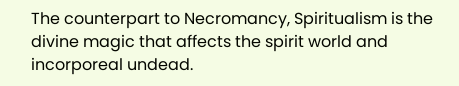The counterpart to Necromancy, Spiritualism is the divine magic that affects the spirit world and incorporeal undead.